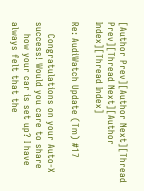[Author Prev][Author Next][Thread Prev][Thread Next][Author Index][Thread Index]

Re: AudiWatch Update (Tm) #17

    Congratulations on your Auto-X success! Would you care to share
    how your car is set up? I have always felt that the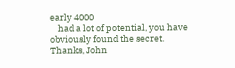early 4000
    had a lot of potential, you have obviously found the secret.
Thanks, John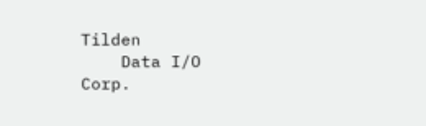Tilden
    Data I/O Corp.